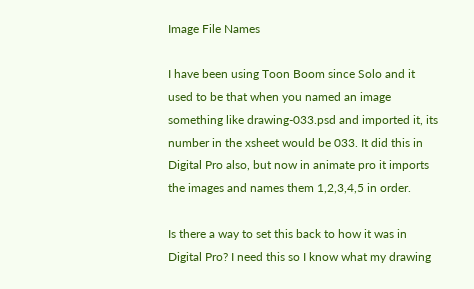Image File Names

I have been using Toon Boom since Solo and it used to be that when you named an image something like drawing-033.psd and imported it, its number in the xsheet would be 033. It did this in Digital Pro also, but now in animate pro it imports the images and names them 1,2,3,4,5 in order.

Is there a way to set this back to how it was in Digital Pro? I need this so I know what my drawing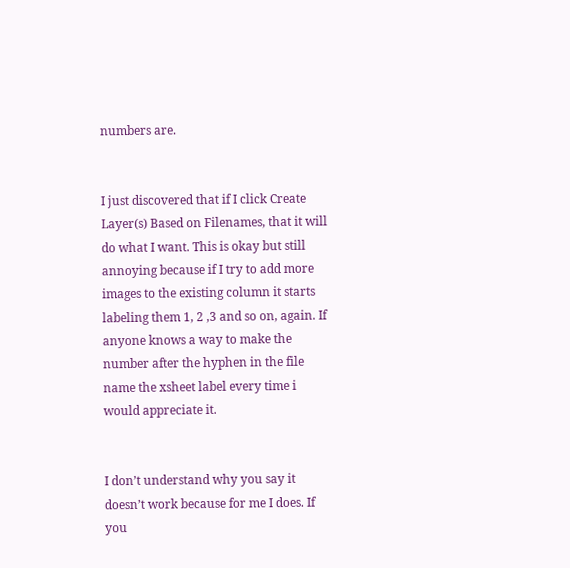numbers are.


I just discovered that if I click Create Layer(s) Based on Filenames, that it will do what I want. This is okay but still annoying because if I try to add more images to the existing column it starts labeling them 1, 2 ,3 and so on, again. If anyone knows a way to make the number after the hyphen in the file name the xsheet label every time i would appreciate it.


I don’t understand why you say it doesn’t work because for me I does. If you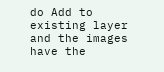do Add to existing layer and the images have the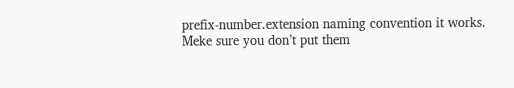prefix-number.extension naming convention it works. Meke sure you don’t put them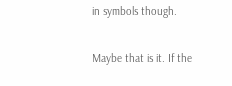in symbols though.

Maybe that is it. If the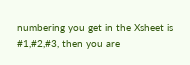numbering you get in the Xsheet is #1,#2,#3, then you are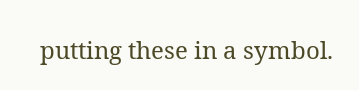putting these in a symbol.